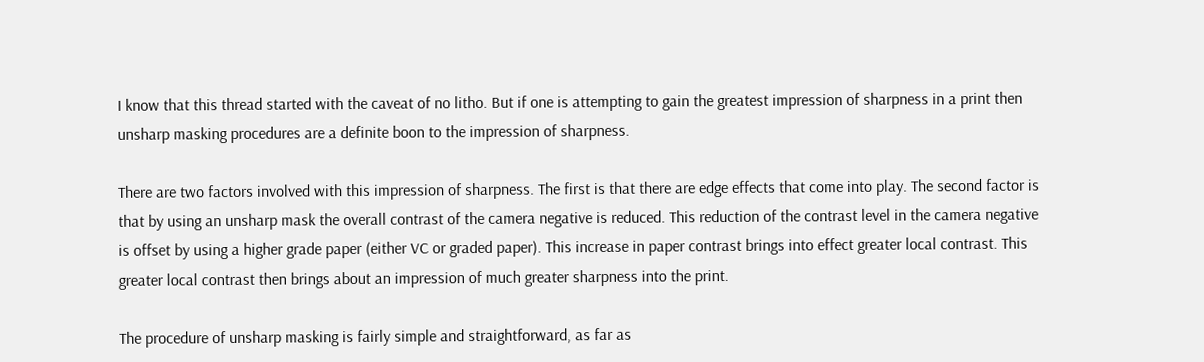I know that this thread started with the caveat of no litho. But if one is attempting to gain the greatest impression of sharpness in a print then unsharp masking procedures are a definite boon to the impression of sharpness.

There are two factors involved with this impression of sharpness. The first is that there are edge effects that come into play. The second factor is that by using an unsharp mask the overall contrast of the camera negative is reduced. This reduction of the contrast level in the camera negative is offset by using a higher grade paper (either VC or graded paper). This increase in paper contrast brings into effect greater local contrast. This greater local contrast then brings about an impression of much greater sharpness into the print.

The procedure of unsharp masking is fairly simple and straightforward, as far as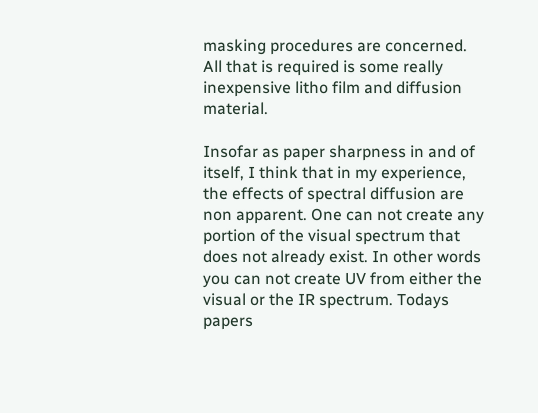masking procedures are concerned. All that is required is some really inexpensive litho film and diffusion material.

Insofar as paper sharpness in and of itself, I think that in my experience, the effects of spectral diffusion are non apparent. One can not create any portion of the visual spectrum that does not already exist. In other words you can not create UV from either the visual or the IR spectrum. Todays papers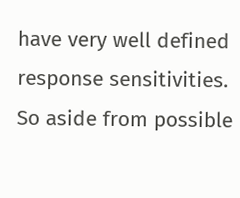have very well defined response sensitivities. So aside from possible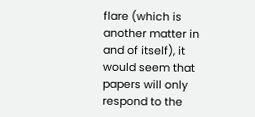flare (which is another matter in and of itself), it would seem that papers will only respond to the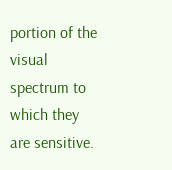portion of the visual spectrum to which they are sensitive.